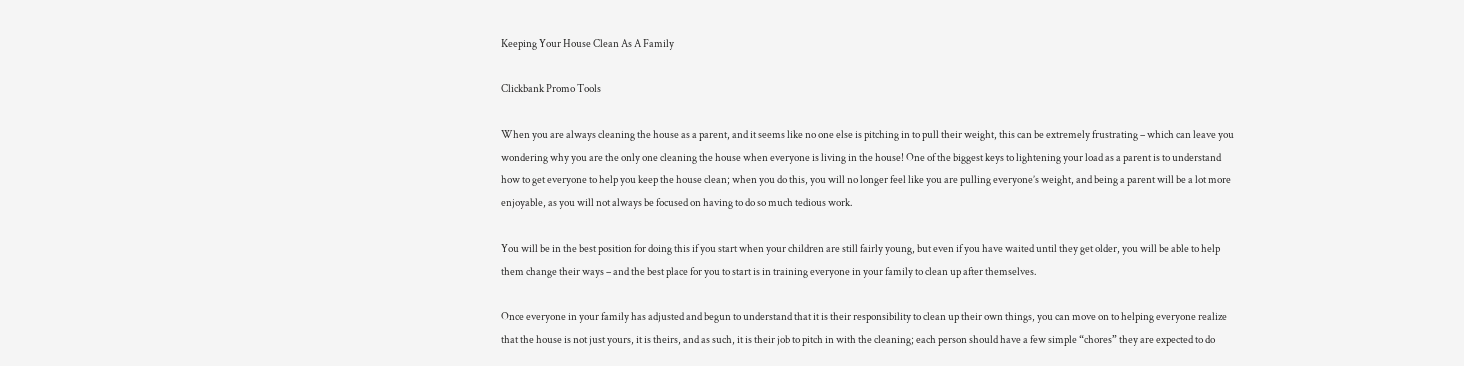Keeping Your House Clean As A Family

Clickbank Promo Tools

When you are always cleaning the house as a parent, and it seems like no one else is pitching in to pull their weight, this can be extremely frustrating – which can leave you wondering why you are the only one cleaning the house when everyone is living in the house! One of the biggest keys to lightening your load as a parent is to understand how to get everyone to help you keep the house clean; when you do this, you will no longer feel like you are pulling everyone’s weight, and being a parent will be a lot more enjoyable, as you will not always be focused on having to do so much tedious work.

You will be in the best position for doing this if you start when your children are still fairly young, but even if you have waited until they get older, you will be able to help them change their ways – and the best place for you to start is in training everyone in your family to clean up after themselves.

Once everyone in your family has adjusted and begun to understand that it is their responsibility to clean up their own things, you can move on to helping everyone realize that the house is not just yours, it is theirs, and as such, it is their job to pitch in with the cleaning; each person should have a few simple “chores” they are expected to do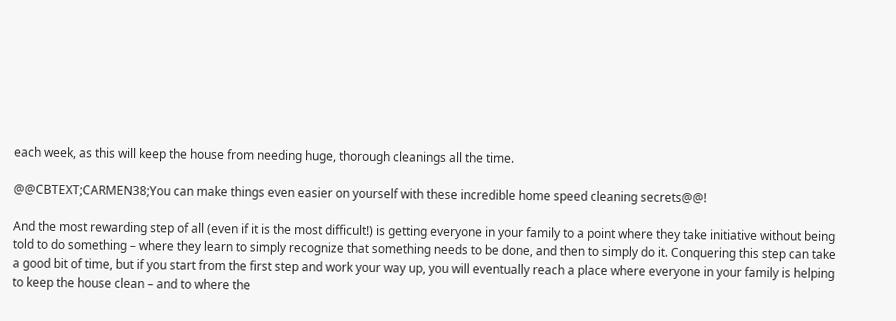each week, as this will keep the house from needing huge, thorough cleanings all the time.

@@CBTEXT;CARMEN38;You can make things even easier on yourself with these incredible home speed cleaning secrets@@!

And the most rewarding step of all (even if it is the most difficult!) is getting everyone in your family to a point where they take initiative without being told to do something – where they learn to simply recognize that something needs to be done, and then to simply do it. Conquering this step can take a good bit of time, but if you start from the first step and work your way up, you will eventually reach a place where everyone in your family is helping to keep the house clean – and to where the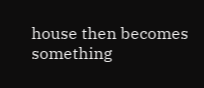house then becomes something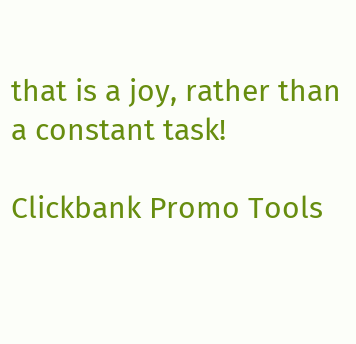that is a joy, rather than a constant task!

Clickbank Promo Tools